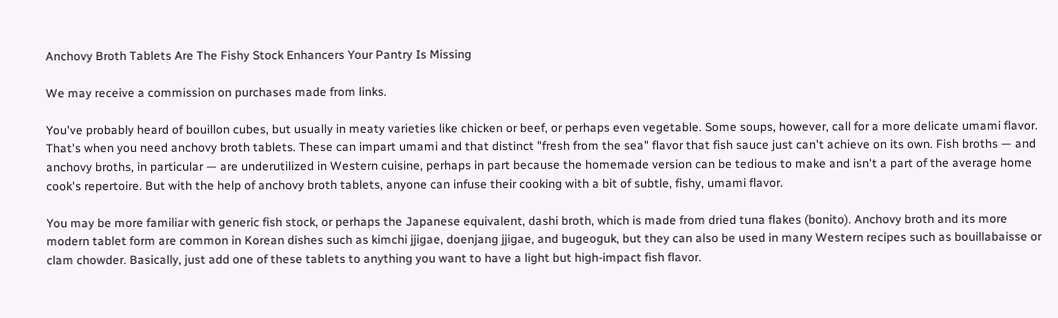Anchovy Broth Tablets Are The Fishy Stock Enhancers Your Pantry Is Missing

We may receive a commission on purchases made from links.

You've probably heard of bouillon cubes, but usually in meaty varieties like chicken or beef, or perhaps even vegetable. Some soups, however, call for a more delicate umami flavor. That's when you need anchovy broth tablets. These can impart umami and that distinct "fresh from the sea" flavor that fish sauce just can't achieve on its own. Fish broths — and anchovy broths, in particular — are underutilized in Western cuisine, perhaps in part because the homemade version can be tedious to make and isn't a part of the average home cook's repertoire. But with the help of anchovy broth tablets, anyone can infuse their cooking with a bit of subtle, fishy, umami flavor.

You may be more familiar with generic fish stock, or perhaps the Japanese equivalent, dashi broth, which is made from dried tuna flakes (bonito). Anchovy broth and its more modern tablet form are common in Korean dishes such as kimchi jjigae, doenjang jjigae, and bugeoguk, but they can also be used in many Western recipes such as bouillabaisse or clam chowder. Basically, just add one of these tablets to anything you want to have a light but high-impact fish flavor.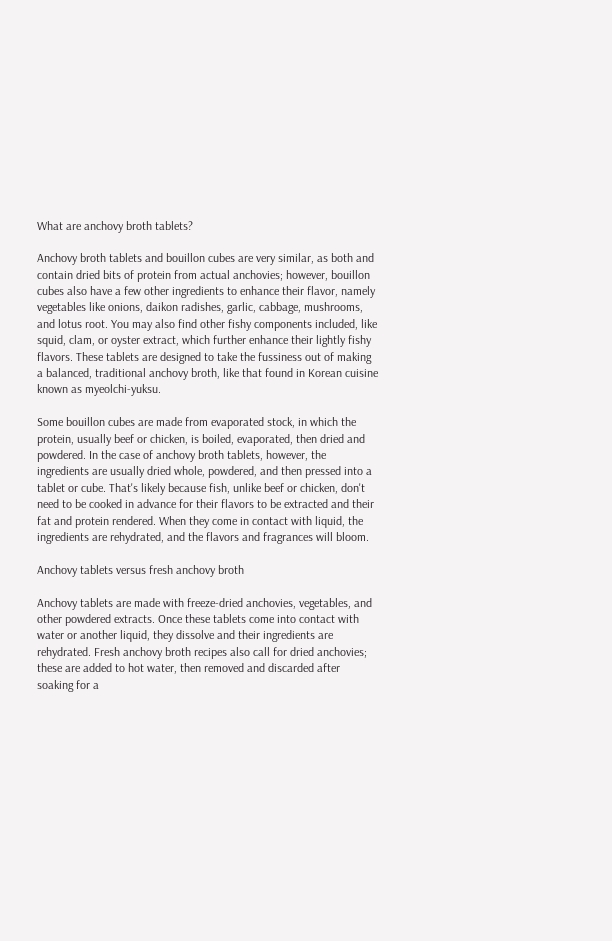What are anchovy broth tablets?

Anchovy broth tablets and bouillon cubes are very similar, as both and contain dried bits of protein from actual anchovies; however, bouillon cubes also have a few other ingredients to enhance their flavor, namely vegetables like onions, daikon radishes, garlic, cabbage, mushrooms, and lotus root. You may also find other fishy components included, like squid, clam, or oyster extract, which further enhance their lightly fishy flavors. These tablets are designed to take the fussiness out of making a balanced, traditional anchovy broth, like that found in Korean cuisine known as myeolchi-yuksu.

Some bouillon cubes are made from evaporated stock, in which the protein, usually beef or chicken, is boiled, evaporated, then dried and powdered. In the case of anchovy broth tablets, however, the ingredients are usually dried whole, powdered, and then pressed into a tablet or cube. That's likely because fish, unlike beef or chicken, don't need to be cooked in advance for their flavors to be extracted and their fat and protein rendered. When they come in contact with liquid, the ingredients are rehydrated, and the flavors and fragrances will bloom.

Anchovy tablets versus fresh anchovy broth

Anchovy tablets are made with freeze-dried anchovies, vegetables, and other powdered extracts. Once these tablets come into contact with water or another liquid, they dissolve and their ingredients are rehydrated. Fresh anchovy broth recipes also call for dried anchovies; these are added to hot water, then removed and discarded after soaking for a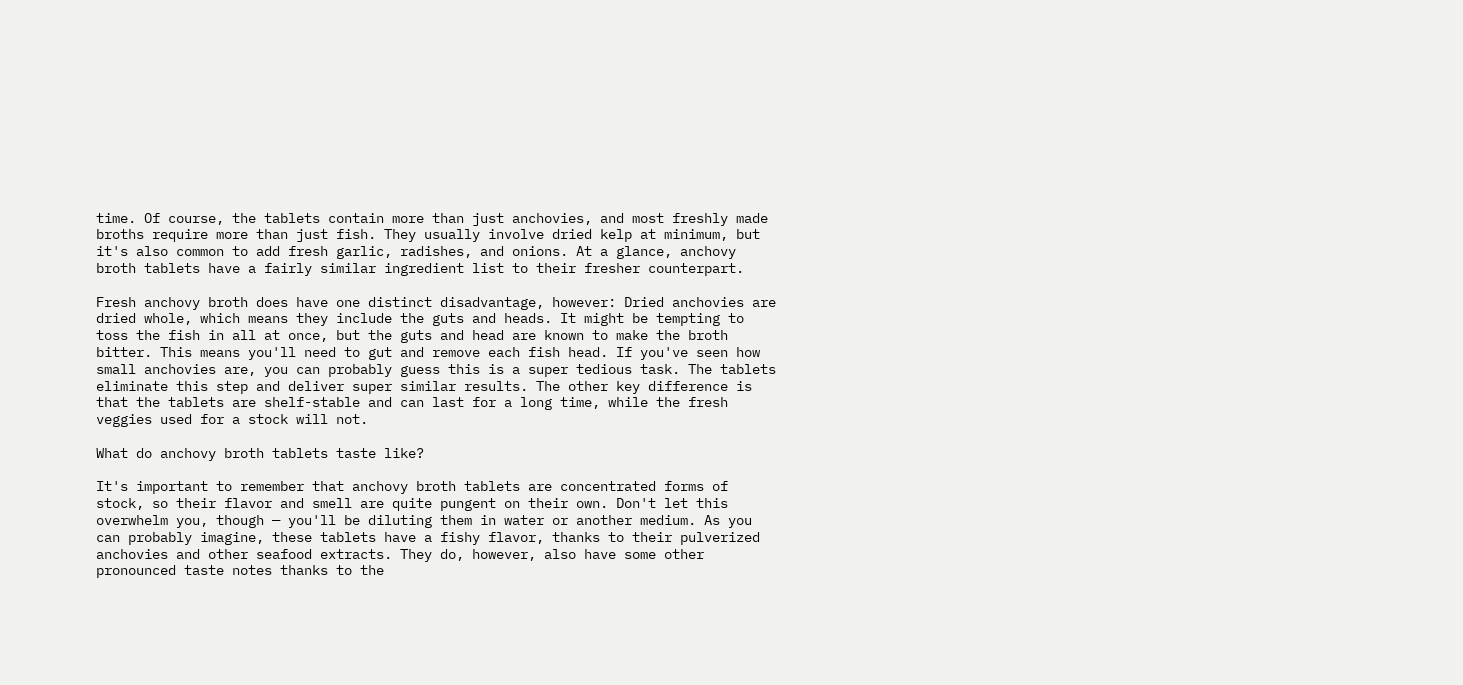time. Of course, the tablets contain more than just anchovies, and most freshly made broths require more than just fish. They usually involve dried kelp at minimum, but it's also common to add fresh garlic, radishes, and onions. At a glance, anchovy broth tablets have a fairly similar ingredient list to their fresher counterpart.

Fresh anchovy broth does have one distinct disadvantage, however: Dried anchovies are dried whole, which means they include the guts and heads. It might be tempting to toss the fish in all at once, but the guts and head are known to make the broth bitter. This means you'll need to gut and remove each fish head. If you've seen how small anchovies are, you can probably guess this is a super tedious task. The tablets eliminate this step and deliver super similar results. The other key difference is that the tablets are shelf-stable and can last for a long time, while the fresh veggies used for a stock will not.

What do anchovy broth tablets taste like?

It's important to remember that anchovy broth tablets are concentrated forms of stock, so their flavor and smell are quite pungent on their own. Don't let this overwhelm you, though — you'll be diluting them in water or another medium. As you can probably imagine, these tablets have a fishy flavor, thanks to their pulverized anchovies and other seafood extracts. They do, however, also have some other pronounced taste notes thanks to the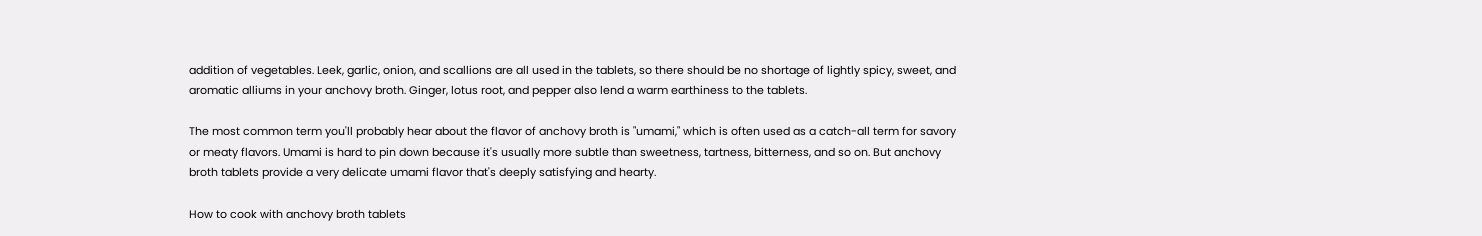addition of vegetables. Leek, garlic, onion, and scallions are all used in the tablets, so there should be no shortage of lightly spicy, sweet, and aromatic alliums in your anchovy broth. Ginger, lotus root, and pepper also lend a warm earthiness to the tablets.

The most common term you'll probably hear about the flavor of anchovy broth is "umami," which is often used as a catch-all term for savory or meaty flavors. Umami is hard to pin down because it's usually more subtle than sweetness, tartness, bitterness, and so on. But anchovy broth tablets provide a very delicate umami flavor that's deeply satisfying and hearty.

How to cook with anchovy broth tablets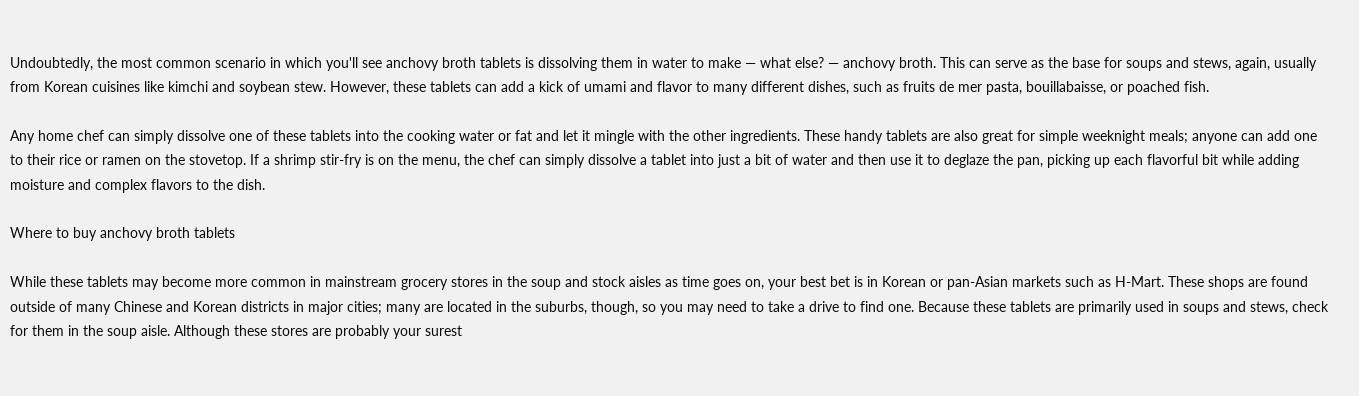Undoubtedly, the most common scenario in which you'll see anchovy broth tablets is dissolving them in water to make — what else? — anchovy broth. This can serve as the base for soups and stews, again, usually from Korean cuisines like kimchi and soybean stew. However, these tablets can add a kick of umami and flavor to many different dishes, such as fruits de mer pasta, bouillabaisse, or poached fish.

Any home chef can simply dissolve one of these tablets into the cooking water or fat and let it mingle with the other ingredients. These handy tablets are also great for simple weeknight meals; anyone can add one to their rice or ramen on the stovetop. If a shrimp stir-fry is on the menu, the chef can simply dissolve a tablet into just a bit of water and then use it to deglaze the pan, picking up each flavorful bit while adding moisture and complex flavors to the dish.

Where to buy anchovy broth tablets

While these tablets may become more common in mainstream grocery stores in the soup and stock aisles as time goes on, your best bet is in Korean or pan-Asian markets such as H-Mart. These shops are found outside of many Chinese and Korean districts in major cities; many are located in the suburbs, though, so you may need to take a drive to find one. Because these tablets are primarily used in soups and stews, check for them in the soup aisle. Although these stores are probably your surest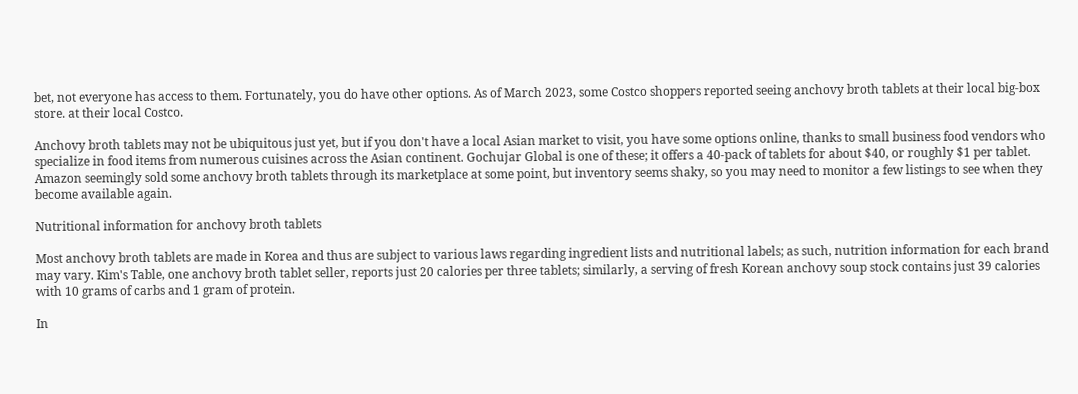bet, not everyone has access to them. Fortunately, you do have other options. As of March 2023, some Costco shoppers reported seeing anchovy broth tablets at their local big-box store. at their local Costco.

Anchovy broth tablets may not be ubiquitous just yet, but if you don't have a local Asian market to visit, you have some options online, thanks to small business food vendors who specialize in food items from numerous cuisines across the Asian continent. Gochujar Global is one of these; it offers a 40-pack of tablets for about $40, or roughly $1 per tablet. Amazon seemingly sold some anchovy broth tablets through its marketplace at some point, but inventory seems shaky, so you may need to monitor a few listings to see when they become available again.

Nutritional information for anchovy broth tablets

Most anchovy broth tablets are made in Korea and thus are subject to various laws regarding ingredient lists and nutritional labels; as such, nutrition information for each brand may vary. Kim's Table, one anchovy broth tablet seller, reports just 20 calories per three tablets; similarly, a serving of fresh Korean anchovy soup stock contains just 39 calories with 10 grams of carbs and 1 gram of protein.

In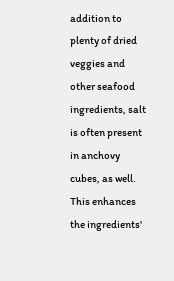addition to plenty of dried veggies and other seafood ingredients, salt is often present in anchovy cubes, as well. This enhances the ingredients'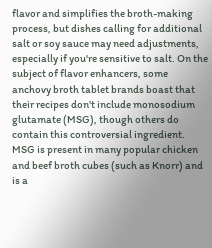flavor and simplifies the broth-making process, but dishes calling for additional salt or soy sauce may need adjustments, especially if you're sensitive to salt. On the subject of flavor enhancers, some anchovy broth tablet brands boast that their recipes don't include monosodium glutamate (MSG), though others do contain this controversial ingredient. MSG is present in many popular chicken and beef broth cubes (such as Knorr) and is a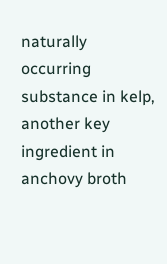naturally occurring substance in kelp, another key ingredient in anchovy broth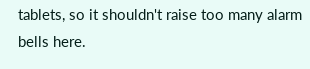tablets, so it shouldn't raise too many alarm bells here.